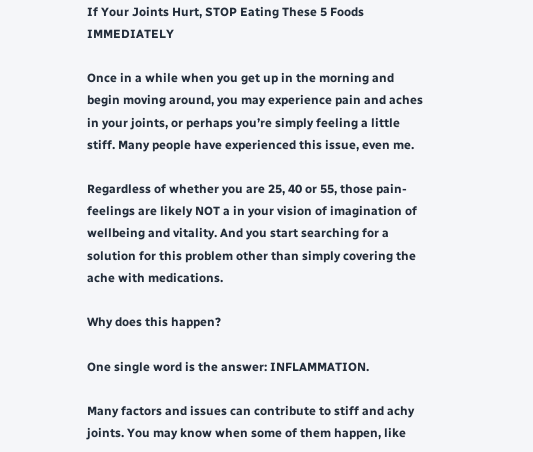If Your Joints Hurt, STOP Eating These 5 Foods IMMEDIATELY

Once in a while when you get up in the morning and begin moving around, you may experience pain and aches in your joints, or perhaps you’re simply feeling a little stiff. Many people have experienced this issue, even me.

Regardless of whether you are 25, 40 or 55, those pain-feelings are likely NOT a in your vision of imagination of wellbeing and vitality. And you start searching for a solution for this problem other than simply covering the ache with medications.

Why does this happen?

One single word is the answer: INFLAMMATION.

Many factors and issues can contribute to stiff and achy joints. You may know when some of them happen, like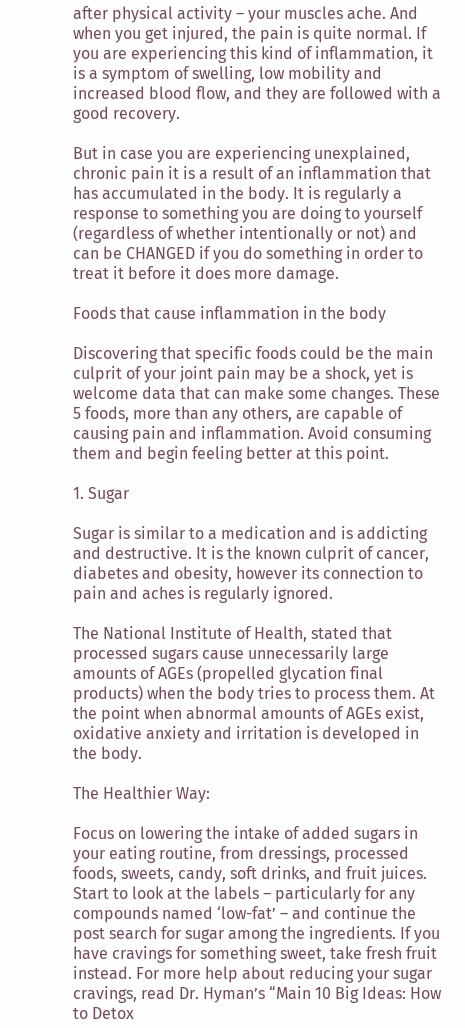after physical activity – your muscles ache. And when you get injured, the pain is quite normal. If you are experiencing this kind of inflammation, it is a symptom of swelling, low mobility and increased blood flow, and they are followed with a good recovery.

But in case you are experiencing unexplained, chronic pain it is a result of an inflammation that has accumulated in the body. It is regularly a response to something you are doing to yourself (regardless of whether intentionally or not) and can be CHANGED if you do something in order to treat it before it does more damage.

Foods that cause inflammation in the body

Discovering that specific foods could be the main culprit of your joint pain may be a shock, yet is welcome data that can make some changes. These 5 foods, more than any others, are capable of causing pain and inflammation. Avoid consuming them and begin feeling better at this point.

1. Sugar

Sugar is similar to a medication and is addicting and destructive. It is the known culprit of cancer, diabetes and obesity, however its connection to pain and aches is regularly ignored.

The National Institute of Health, stated that processed sugars cause unnecessarily large amounts of AGEs (propelled glycation final products) when the body tries to process them. At the point when abnormal amounts of AGEs exist, oxidative anxiety and irritation is developed in the body.

The Healthier Way:

Focus on lowering the intake of added sugars in your eating routine, from dressings, processed foods, sweets, candy, soft drinks, and fruit juices. Start to look at the labels – particularly for any compounds named ‘low-fat’ – and continue the post search for sugar among the ingredients. If you have cravings for something sweet, take fresh fruit instead. For more help about reducing your sugar cravings, read Dr. Hyman’s “Main 10 Big Ideas: How to Detox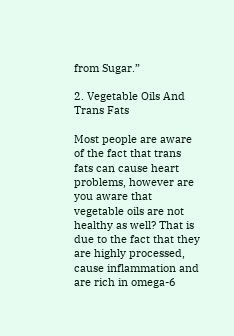from Sugar.”

2. Vegetable Oils And Trans Fats

Most people are aware of the fact that trans fats can cause heart problems, however are you aware that vegetable oils are not healthy as well? That is due to the fact that they are highly processed, cause inflammation and are rich in omega-6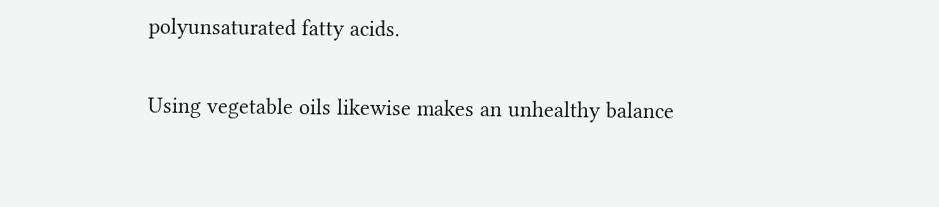polyunsaturated fatty acids.

Using vegetable oils likewise makes an unhealthy balance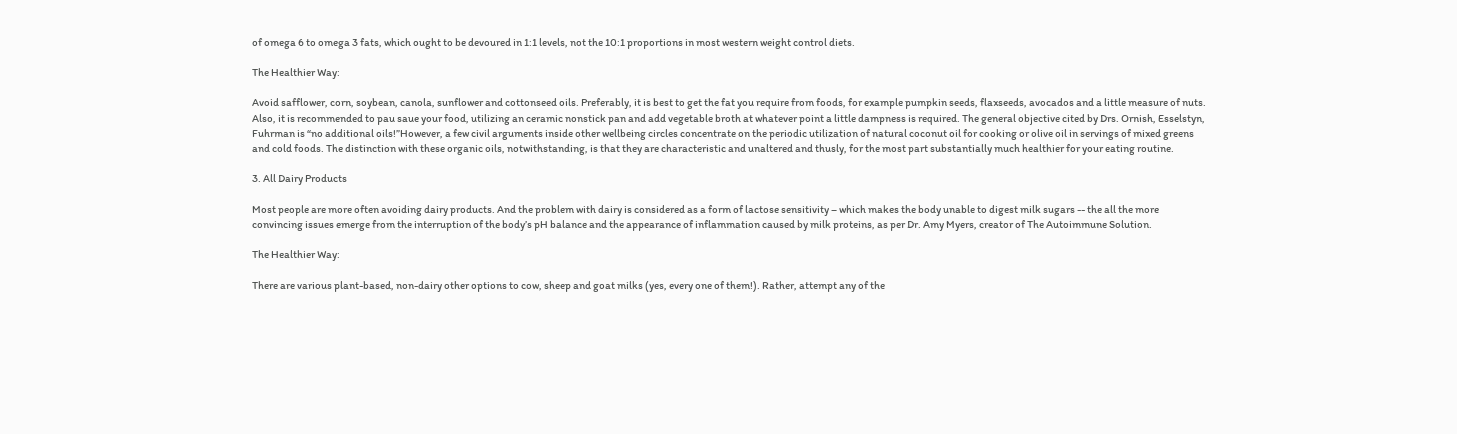of omega 6 to omega 3 fats, which ought to be devoured in 1:1 levels, not the 10:1 proportions in most western weight control diets.

The Healthier Way:

Avoid safflower, corn, soybean, canola, sunflower and cottonseed oils. Preferably, it is best to get the fat you require from foods, for example pumpkin seeds, flaxseeds, avocados and a little measure of nuts. Also, it is recommended to pau saue your food, utilizing an ceramic nonstick pan and add vegetable broth at whatever point a little dampness is required. The general objective cited by Drs. Ornish, Esselstyn, Fuhrman is “no additional oils!”However, a few civil arguments inside other wellbeing circles concentrate on the periodic utilization of natural coconut oil for cooking or olive oil in servings of mixed greens and cold foods. The distinction with these organic oils, notwithstanding, is that they are characteristic and unaltered and thusly, for the most part substantially much healthier for your eating routine.

3. All Dairy Products

Most people are more often avoiding dairy products. And the problem with dairy is considered as a form of lactose sensitivity – which makes the body unable to digest milk sugars -- the all the more convincing issues emerge from the interruption of the body’s pH balance and the appearance of inflammation caused by milk proteins, as per Dr. Amy Myers, creator of The Autoimmune Solution.

The Healthier Way:

There are various plant-based, non-dairy other options to cow, sheep and goat milks (yes, every one of them!). Rather, attempt any of the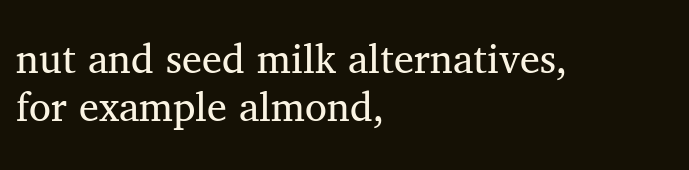nut and seed milk alternatives, for example almond,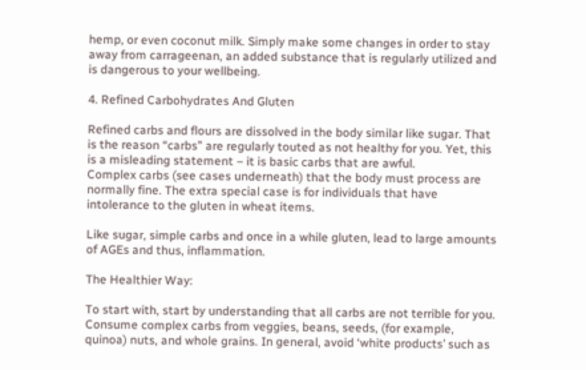hemp, or even coconut milk. Simply make some changes in order to stay away from carrageenan, an added substance that is regularly utilized and is dangerous to your wellbeing.

4. Refined Carbohydrates And Gluten

Refined carbs and flours are dissolved in the body similar like sugar. That is the reason “carbs” are regularly touted as not healthy for you. Yet, this is a misleading statement – it is basic carbs that are awful.
Complex carbs (see cases underneath) that the body must process are normally fine. The extra special case is for individuals that have intolerance to the gluten in wheat items.

Like sugar, simple carbs and once in a while gluten, lead to large amounts of AGEs and thus, inflammation.

The Healthier Way:

To start with, start by understanding that all carbs are not terrible for you. Consume complex carbs from veggies, beans, seeds, (for example, quinoa) nuts, and whole grains. In general, avoid ‘white products’ such as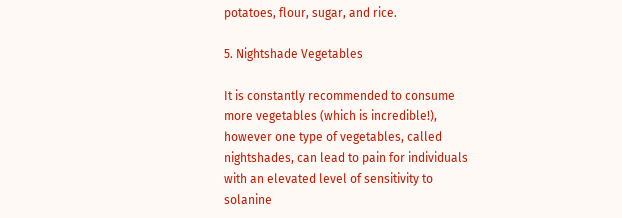potatoes, flour, sugar, and rice.

5. Nightshade Vegetables

It is constantly recommended to consume more vegetables (which is incredible!), however one type of vegetables, called nightshades, can lead to pain for individuals with an elevated level of sensitivity to solanine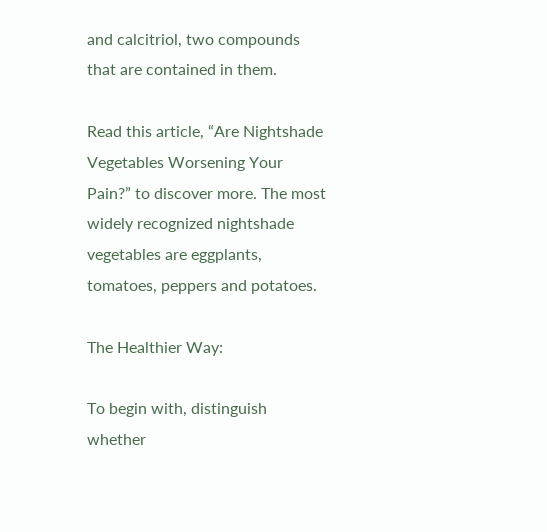and calcitriol, two compounds that are contained in them.

Read this article, “Are Nightshade Vegetables Worsening Your Pain?” to discover more. The most widely recognized nightshade vegetables are eggplants, tomatoes, peppers and potatoes.

The Healthier Way:

To begin with, distinguish whether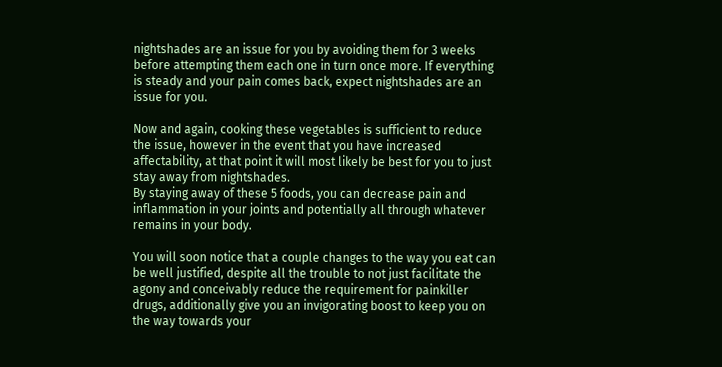nightshades are an issue for you by avoiding them for 3 weeks before attempting them each one in turn once more. If everything is steady and your pain comes back, expect nightshades are an issue for you.

Now and again, cooking these vegetables is sufficient to reduce the issue, however in the event that you have increased affectability, at that point it will most likely be best for you to just stay away from nightshades.
By staying away of these 5 foods, you can decrease pain and inflammation in your joints and potentially all through whatever remains in your body.

You will soon notice that a couple changes to the way you eat can be well justified, despite all the trouble to not just facilitate the agony and conceivably reduce the requirement for painkiller drugs, additionally give you an invigorating boost to keep you on the way towards your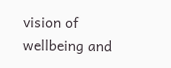vision of wellbeing and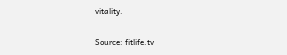vitality.

Source: fitlife.tv